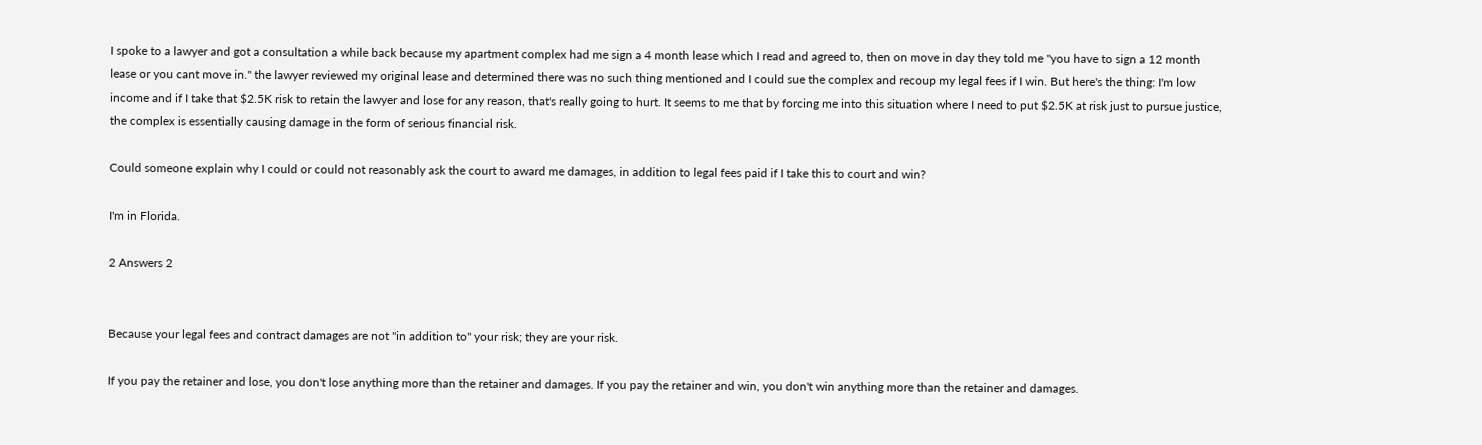I spoke to a lawyer and got a consultation a while back because my apartment complex had me sign a 4 month lease which I read and agreed to, then on move in day they told me "you have to sign a 12 month lease or you cant move in." the lawyer reviewed my original lease and determined there was no such thing mentioned and I could sue the complex and recoup my legal fees if I win. But here's the thing: I'm low income and if I take that $2.5K risk to retain the lawyer and lose for any reason, that's really going to hurt. It seems to me that by forcing me into this situation where I need to put $2.5K at risk just to pursue justice, the complex is essentially causing damage in the form of serious financial risk.

Could someone explain why I could or could not reasonably ask the court to award me damages, in addition to legal fees paid if I take this to court and win?

I'm in Florida.

2 Answers 2


Because your legal fees and contract damages are not "in addition to" your risk; they are your risk.

If you pay the retainer and lose, you don't lose anything more than the retainer and damages. If you pay the retainer and win, you don't win anything more than the retainer and damages.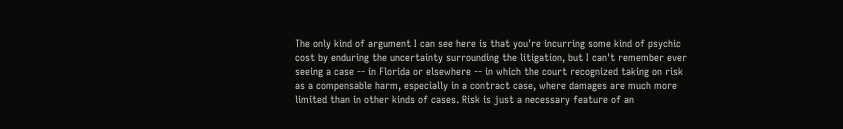The only kind of argument I can see here is that you're incurring some kind of psychic cost by enduring the uncertainty surrounding the litigation, but I can't remember ever seeing a case -- in Florida or elsewhere -- in which the court recognized taking on risk as a compensable harm, especially in a contract case, where damages are much more limited than in other kinds of cases. Risk is just a necessary feature of an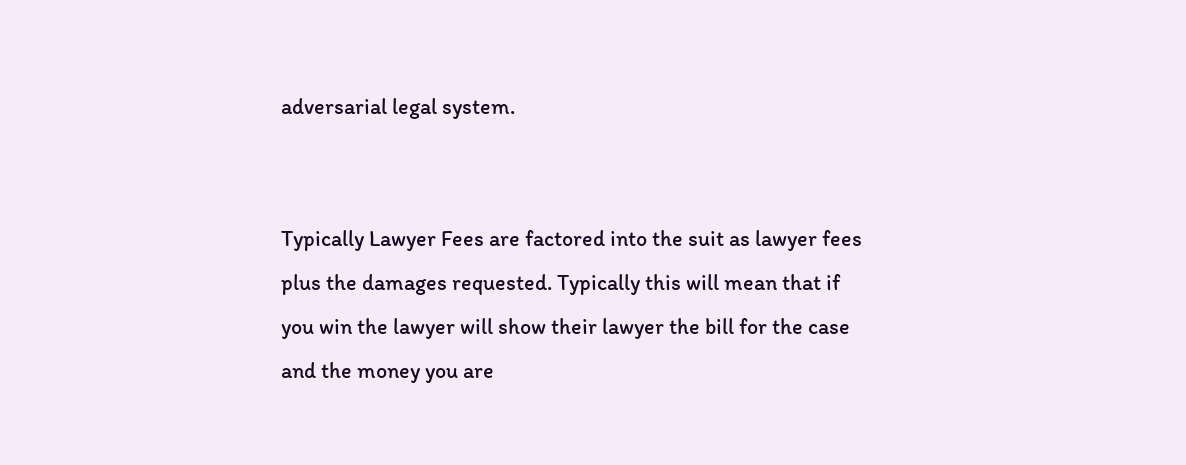adversarial legal system.


Typically Lawyer Fees are factored into the suit as lawyer fees plus the damages requested. Typically this will mean that if you win the lawyer will show their lawyer the bill for the case and the money you are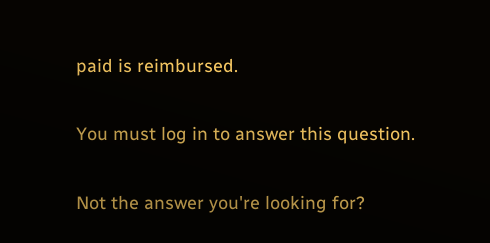paid is reimbursed.

You must log in to answer this question.

Not the answer you're looking for?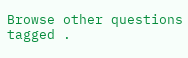Browse other questions tagged .